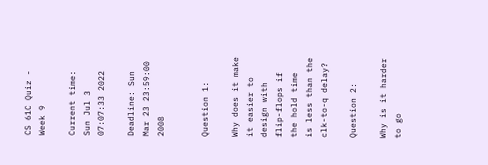CS 61C Quiz - Week 9

Current time: Sun Jul 3 07:07:33 2022

Deadline: Sun Mar 23 23:59:00 2008


Question 1:

Why does it make it easier to design with flip-flops if the hold time
is less than the clk-to-q delay?

Question 2:

Why is it harder to go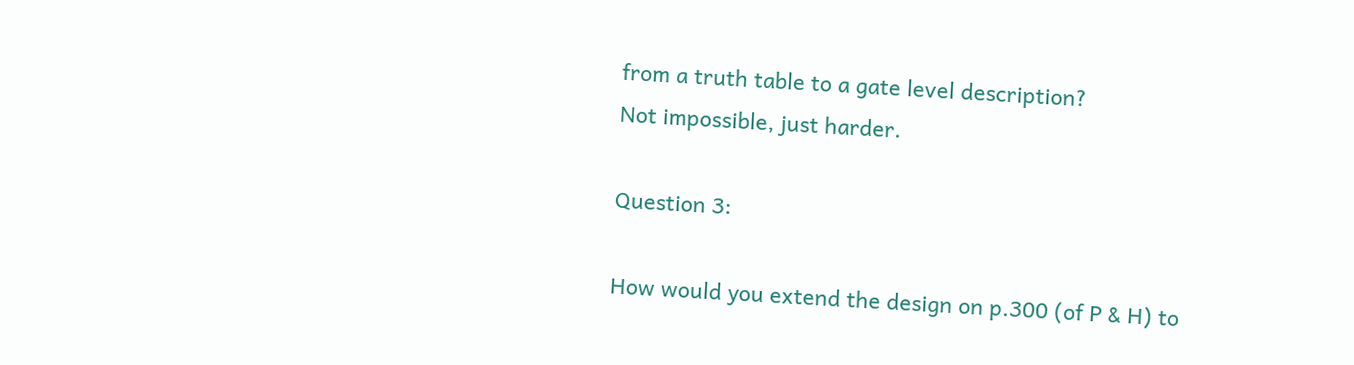from a truth table to a gate level description?
Not impossible, just harder.

Question 3:

How would you extend the design on p.300 (of P & H) to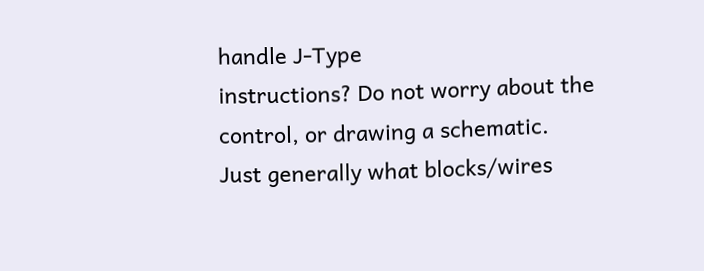handle J-Type
instructions? Do not worry about the control, or drawing a schematic.
Just generally what blocks/wires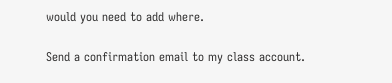would you need to add where.

Send a confirmation email to my class account.